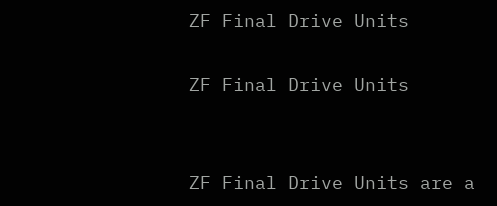ZF Final Drive Units

ZF Final Drive Units


ZF Final Drive Units are a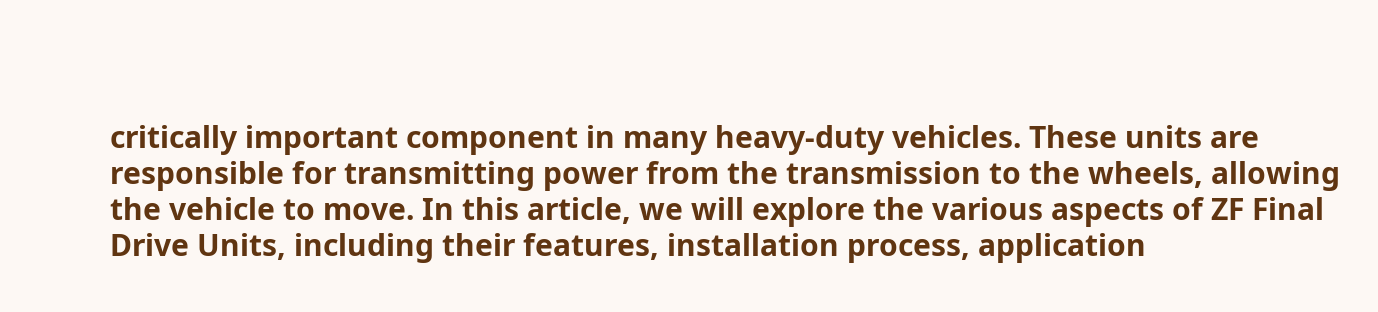critically important component in many heavy-duty vehicles. These units are responsible for transmitting power from the transmission to the wheels, allowing the vehicle to move. In this article, we will explore the various aspects of ZF Final Drive Units, including their features, installation process, application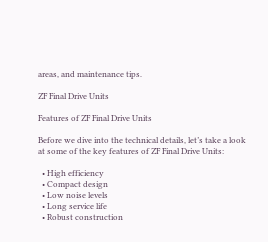areas, and maintenance tips.

ZF Final Drive Units

Features of ZF Final Drive Units

Before we dive into the technical details, let’s take a look at some of the key features of ZF Final Drive Units:

  • High efficiency
  • Compact design
  • Low noise levels
  • Long service life
  • Robust construction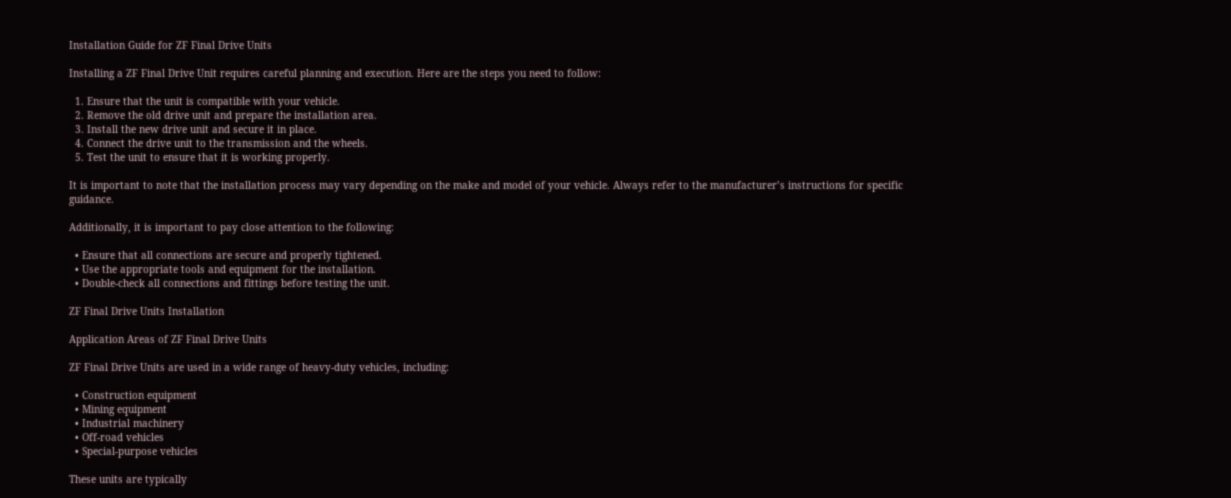Installation Guide for ZF Final Drive Units

Installing a ZF Final Drive Unit requires careful planning and execution. Here are the steps you need to follow:

  1. Ensure that the unit is compatible with your vehicle.
  2. Remove the old drive unit and prepare the installation area.
  3. Install the new drive unit and secure it in place.
  4. Connect the drive unit to the transmission and the wheels.
  5. Test the unit to ensure that it is working properly.

It is important to note that the installation process may vary depending on the make and model of your vehicle. Always refer to the manufacturer’s instructions for specific guidance.

Additionally, it is important to pay close attention to the following:

  • Ensure that all connections are secure and properly tightened.
  • Use the appropriate tools and equipment for the installation.
  • Double-check all connections and fittings before testing the unit.

ZF Final Drive Units Installation

Application Areas of ZF Final Drive Units

ZF Final Drive Units are used in a wide range of heavy-duty vehicles, including:

  • Construction equipment
  • Mining equipment
  • Industrial machinery
  • Off-road vehicles
  • Special-purpose vehicles

These units are typically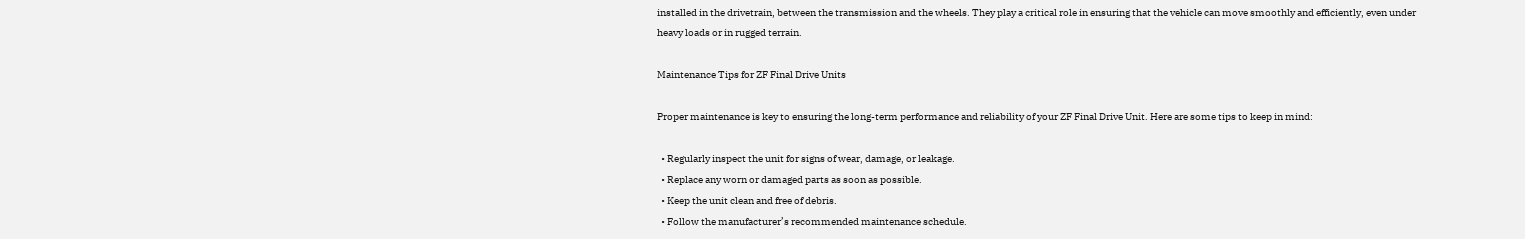installed in the drivetrain, between the transmission and the wheels. They play a critical role in ensuring that the vehicle can move smoothly and efficiently, even under heavy loads or in rugged terrain.

Maintenance Tips for ZF Final Drive Units

Proper maintenance is key to ensuring the long-term performance and reliability of your ZF Final Drive Unit. Here are some tips to keep in mind:

  • Regularly inspect the unit for signs of wear, damage, or leakage.
  • Replace any worn or damaged parts as soon as possible.
  • Keep the unit clean and free of debris.
  • Follow the manufacturer’s recommended maintenance schedule.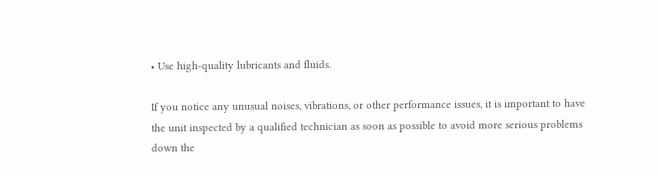• Use high-quality lubricants and fluids.

If you notice any unusual noises, vibrations, or other performance issues, it is important to have the unit inspected by a qualified technician as soon as possible to avoid more serious problems down the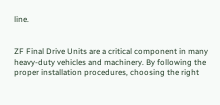line.


ZF Final Drive Units are a critical component in many heavy-duty vehicles and machinery. By following the proper installation procedures, choosing the right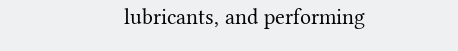lubricants, and performing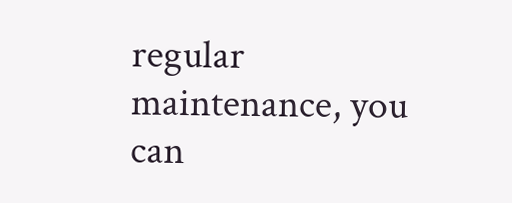regular maintenance, you can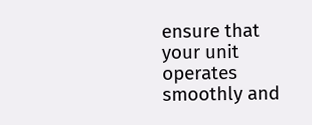ensure that your unit operates smoothly and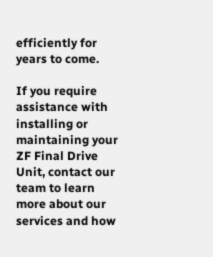efficiently for years to come.

If you require assistance with installing or maintaining your ZF Final Drive Unit, contact our team to learn more about our services and how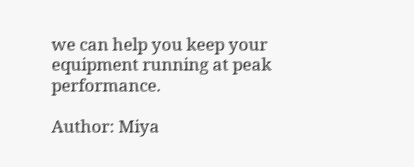we can help you keep your equipment running at peak performance.

Author: Miya